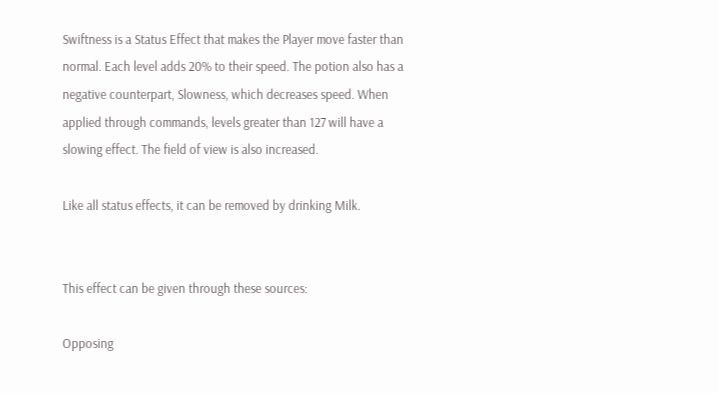Swiftness is a Status Effect that makes the Player move faster than normal. Each level adds 20% to their speed. The potion also has a negative counterpart, Slowness, which decreases speed. When applied through commands, levels greater than 127 will have a slowing effect. The field of view is also increased.

Like all status effects, it can be removed by drinking Milk.


This effect can be given through these sources:

Opposing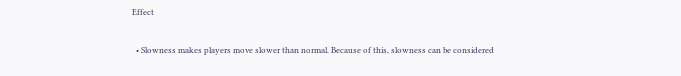Effect

  • Slowness makes players move slower than normal. Because of this, slowness can be considered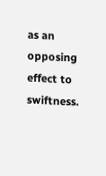as an opposing effect to swiftness.